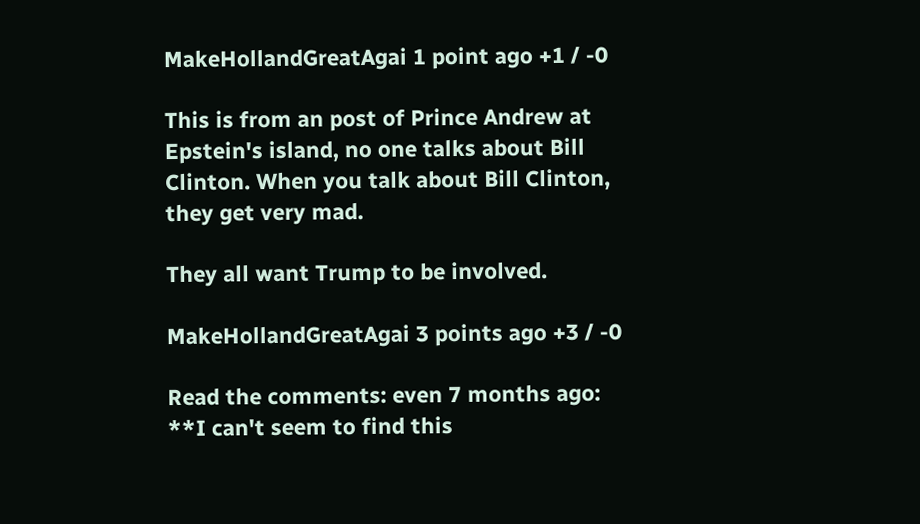MakeHollandGreatAgai 1 point ago +1 / -0

This is from an post of Prince Andrew at Epstein's island, no one talks about Bill Clinton. When you talk about Bill Clinton, they get very mad.

They all want Trump to be involved.

MakeHollandGreatAgai 3 points ago +3 / -0

Read the comments: even 7 months ago: **I can't seem to find this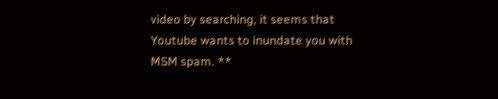video by searching, it seems that Youtube wants to inundate you with MSM spam. **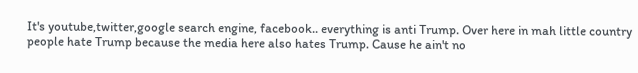It's youtube,twitter,google search engine, facebook.. everything is anti Trump. Over here in mah little country people hate Trump because the media here also hates Trump. Cause he ain't no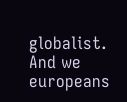globalist. And we europeans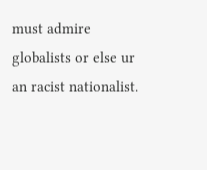must admire globalists or else ur an racist nationalist.